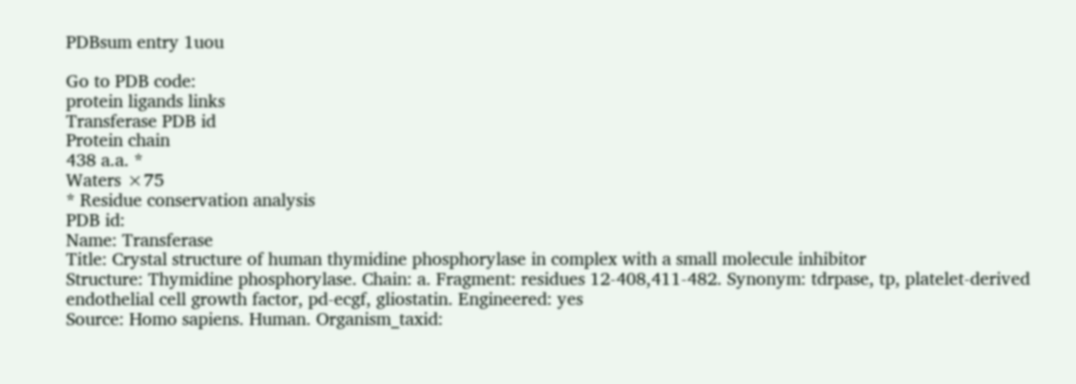PDBsum entry 1uou

Go to PDB code:
protein ligands links
Transferase PDB id
Protein chain
438 a.a. *
Waters ×75
* Residue conservation analysis
PDB id:
Name: Transferase
Title: Crystal structure of human thymidine phosphorylase in complex with a small molecule inhibitor
Structure: Thymidine phosphorylase. Chain: a. Fragment: residues 12-408,411-482. Synonym: tdrpase, tp, platelet-derived endothelial cell growth factor, pd-ecgf, gliostatin. Engineered: yes
Source: Homo sapiens. Human. Organism_taxid: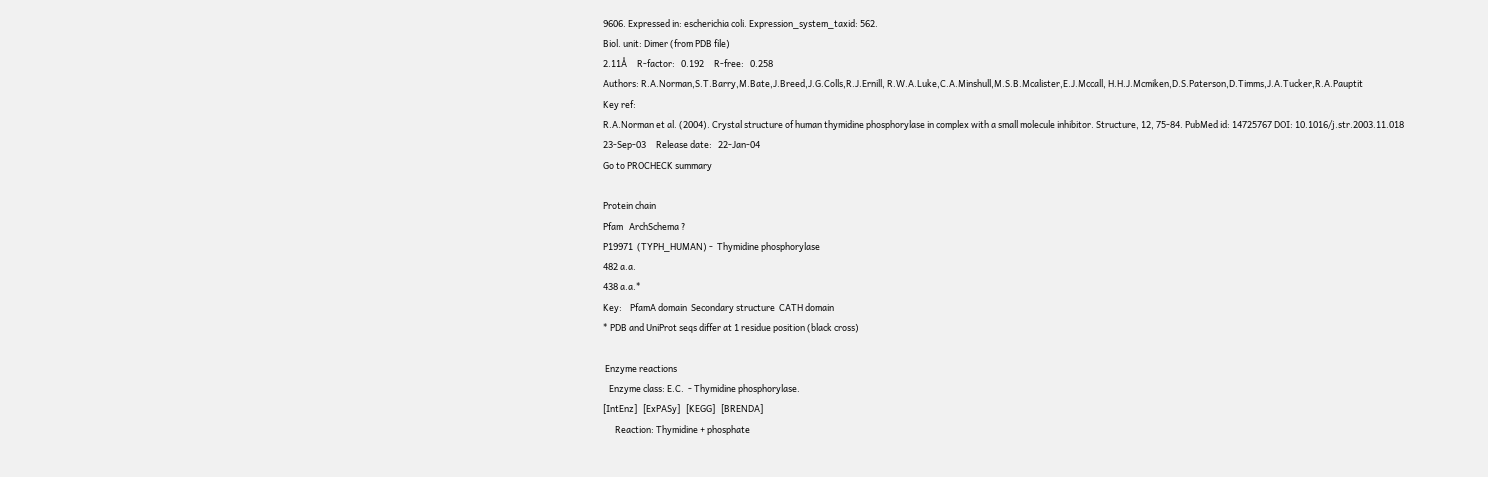9606. Expressed in: escherichia coli. Expression_system_taxid: 562.
Biol. unit: Dimer (from PDB file)
2.11Å     R-factor:   0.192     R-free:   0.258
Authors: R.A.Norman,S.T.Barry,M.Bate,J.Breed,J.G.Colls,R.J.Ernill, R.W.A.Luke,C.A.Minshull,M.S.B.Mcalister,E.J.Mccall, H.H.J.Mcmiken,D.S.Paterson,D.Timms,J.A.Tucker,R.A.Pauptit
Key ref:
R.A.Norman et al. (2004). Crystal structure of human thymidine phosphorylase in complex with a small molecule inhibitor. Structure, 12, 75-84. PubMed id: 14725767 DOI: 10.1016/j.str.2003.11.018
23-Sep-03     Release date:   22-Jan-04
Go to PROCHECK summary

Protein chain
Pfam   ArchSchema ?
P19971  (TYPH_HUMAN) -  Thymidine phosphorylase
482 a.a.
438 a.a.*
Key:    PfamA domain  Secondary structure  CATH domain
* PDB and UniProt seqs differ at 1 residue position (black cross)

 Enzyme reactions
   Enzyme class: E.C.  - Thymidine phosphorylase.
[IntEnz]   [ExPASy]   [KEGG]   [BRENDA]
      Reaction: Thymidine + phosphate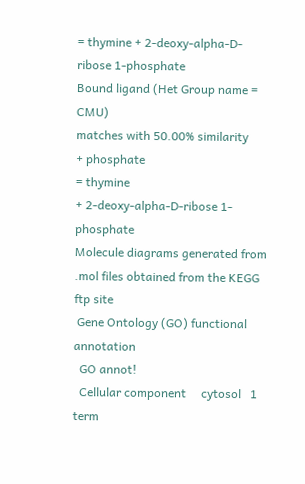= thymine + 2-deoxy-alpha-D-ribose 1-phosphate
Bound ligand (Het Group name = CMU)
matches with 50.00% similarity
+ phosphate
= thymine
+ 2-deoxy-alpha-D-ribose 1-phosphate
Molecule diagrams generated from .mol files obtained from the KEGG ftp site
 Gene Ontology (GO) functional annotation
  GO annot!
  Cellular component     cytosol   1 term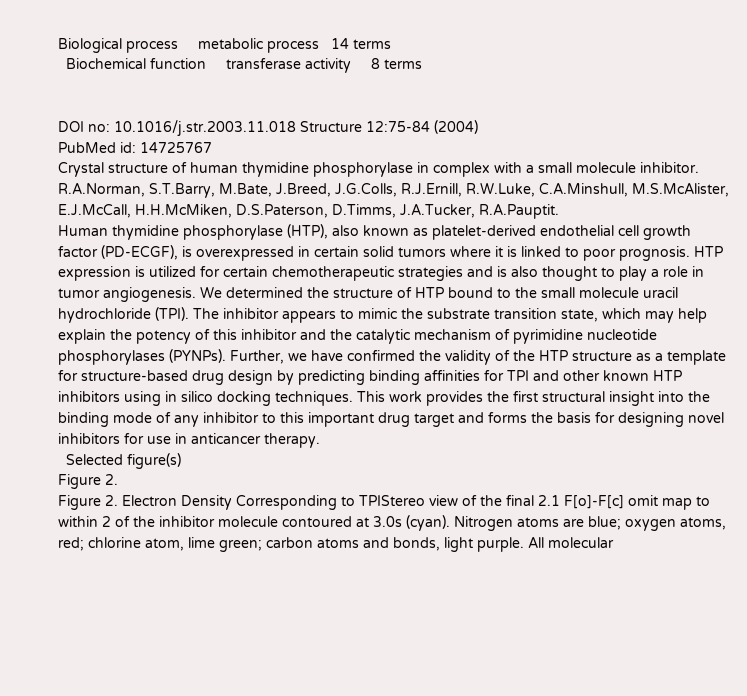Biological process     metabolic process   14 terms
  Biochemical function     transferase activity     8 terms


DOI no: 10.1016/j.str.2003.11.018 Structure 12:75-84 (2004)
PubMed id: 14725767
Crystal structure of human thymidine phosphorylase in complex with a small molecule inhibitor.
R.A.Norman, S.T.Barry, M.Bate, J.Breed, J.G.Colls, R.J.Ernill, R.W.Luke, C.A.Minshull, M.S.McAlister, E.J.McCall, H.H.McMiken, D.S.Paterson, D.Timms, J.A.Tucker, R.A.Pauptit.
Human thymidine phosphorylase (HTP), also known as platelet-derived endothelial cell growth factor (PD-ECGF), is overexpressed in certain solid tumors where it is linked to poor prognosis. HTP expression is utilized for certain chemotherapeutic strategies and is also thought to play a role in tumor angiogenesis. We determined the structure of HTP bound to the small molecule uracil hydrochloride (TPI). The inhibitor appears to mimic the substrate transition state, which may help explain the potency of this inhibitor and the catalytic mechanism of pyrimidine nucleotide phosphorylases (PYNPs). Further, we have confirmed the validity of the HTP structure as a template for structure-based drug design by predicting binding affinities for TPI and other known HTP inhibitors using in silico docking techniques. This work provides the first structural insight into the binding mode of any inhibitor to this important drug target and forms the basis for designing novel inhibitors for use in anticancer therapy.
  Selected figure(s)
Figure 2.
Figure 2. Electron Density Corresponding to TPIStereo view of the final 2.1 F[o]-F[c] omit map to within 2 of the inhibitor molecule contoured at 3.0s (cyan). Nitrogen atoms are blue; oxygen atoms, red; chlorine atom, lime green; carbon atoms and bonds, light purple. All molecular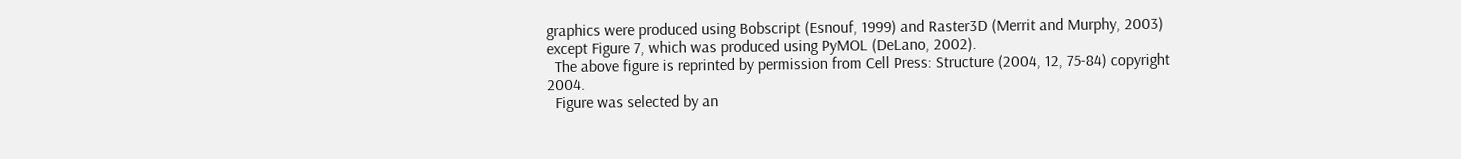graphics were produced using Bobscript (Esnouf, 1999) and Raster3D (Merrit and Murphy, 2003) except Figure 7, which was produced using PyMOL (DeLano, 2002).
  The above figure is reprinted by permission from Cell Press: Structure (2004, 12, 75-84) copyright 2004.
  Figure was selected by an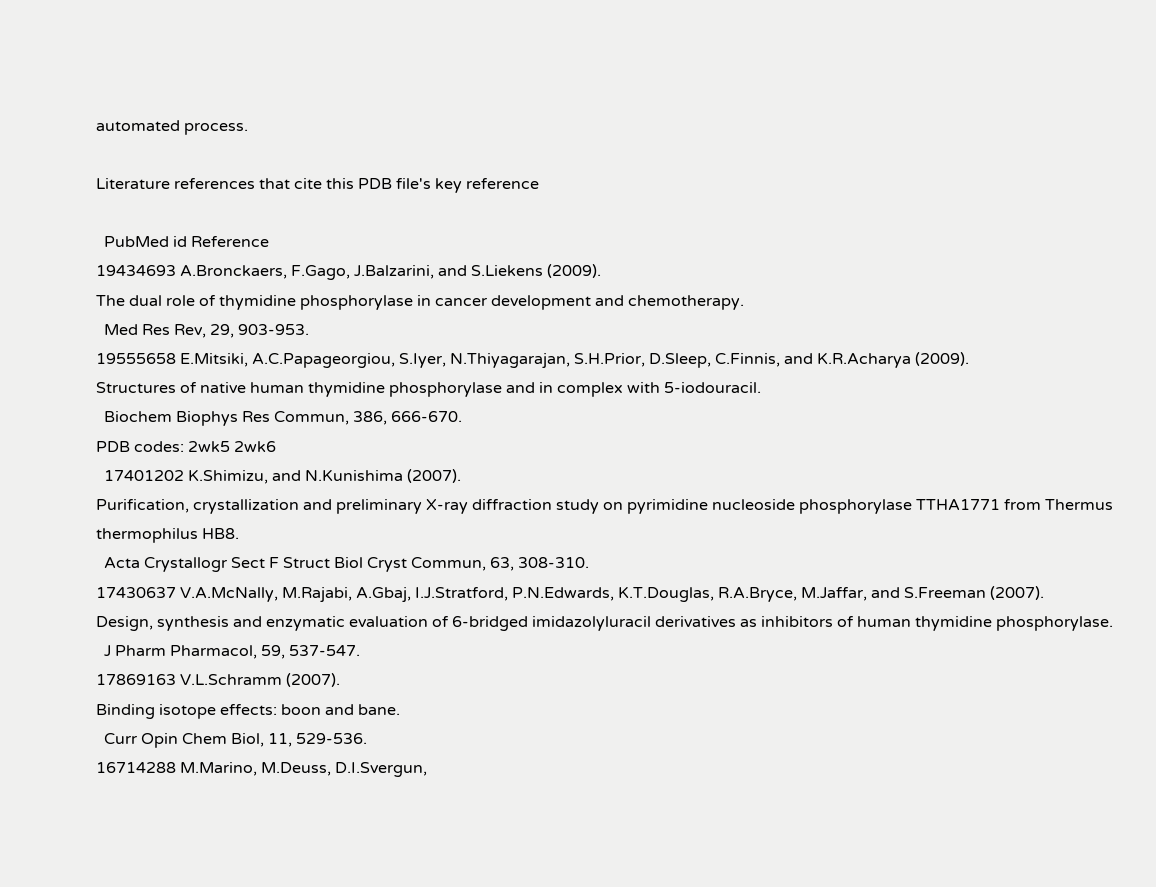automated process.

Literature references that cite this PDB file's key reference

  PubMed id Reference
19434693 A.Bronckaers, F.Gago, J.Balzarini, and S.Liekens (2009).
The dual role of thymidine phosphorylase in cancer development and chemotherapy.
  Med Res Rev, 29, 903-953.
19555658 E.Mitsiki, A.C.Papageorgiou, S.Iyer, N.Thiyagarajan, S.H.Prior, D.Sleep, C.Finnis, and K.R.Acharya (2009).
Structures of native human thymidine phosphorylase and in complex with 5-iodouracil.
  Biochem Biophys Res Commun, 386, 666-670.
PDB codes: 2wk5 2wk6
  17401202 K.Shimizu, and N.Kunishima (2007).
Purification, crystallization and preliminary X-ray diffraction study on pyrimidine nucleoside phosphorylase TTHA1771 from Thermus thermophilus HB8.
  Acta Crystallogr Sect F Struct Biol Cryst Commun, 63, 308-310.
17430637 V.A.McNally, M.Rajabi, A.Gbaj, I.J.Stratford, P.N.Edwards, K.T.Douglas, R.A.Bryce, M.Jaffar, and S.Freeman (2007).
Design, synthesis and enzymatic evaluation of 6-bridged imidazolyluracil derivatives as inhibitors of human thymidine phosphorylase.
  J Pharm Pharmacol, 59, 537-547.
17869163 V.L.Schramm (2007).
Binding isotope effects: boon and bane.
  Curr Opin Chem Biol, 11, 529-536.
16714288 M.Marino, M.Deuss, D.I.Svergun,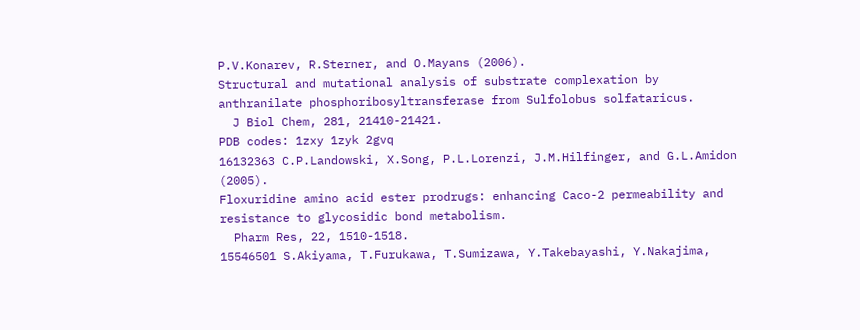P.V.Konarev, R.Sterner, and O.Mayans (2006).
Structural and mutational analysis of substrate complexation by anthranilate phosphoribosyltransferase from Sulfolobus solfataricus.
  J Biol Chem, 281, 21410-21421.
PDB codes: 1zxy 1zyk 2gvq
16132363 C.P.Landowski, X.Song, P.L.Lorenzi, J.M.Hilfinger, and G.L.Amidon (2005).
Floxuridine amino acid ester prodrugs: enhancing Caco-2 permeability and resistance to glycosidic bond metabolism.
  Pharm Res, 22, 1510-1518.
15546501 S.Akiyama, T.Furukawa, T.Sumizawa, Y.Takebayashi, Y.Nakajima,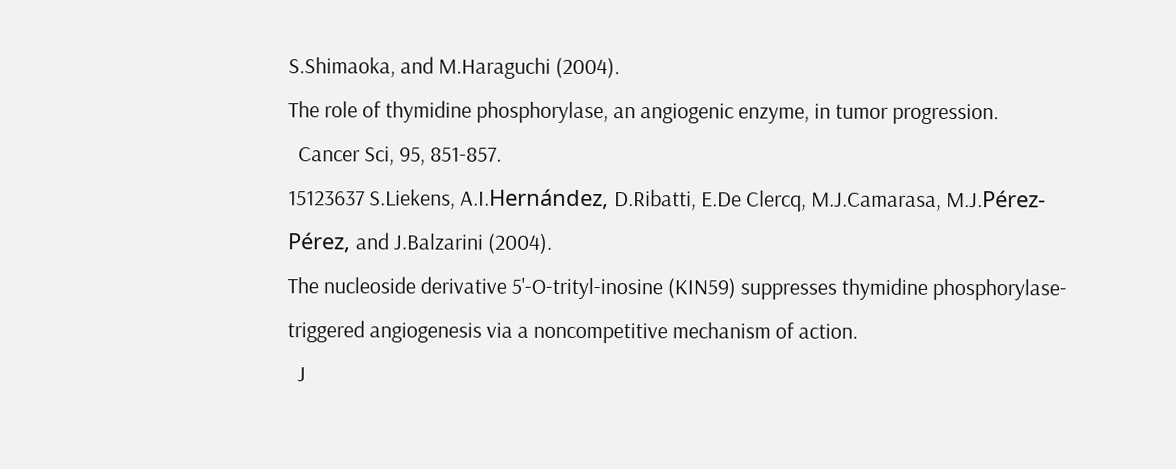S.Shimaoka, and M.Haraguchi (2004).
The role of thymidine phosphorylase, an angiogenic enzyme, in tumor progression.
  Cancer Sci, 95, 851-857.
15123637 S.Liekens, A.I.Hernández, D.Ribatti, E.De Clercq, M.J.Camarasa, M.J.Pérez-Pérez, and J.Balzarini (2004).
The nucleoside derivative 5'-O-trityl-inosine (KIN59) suppresses thymidine phosphorylase-triggered angiogenesis via a noncompetitive mechanism of action.
  J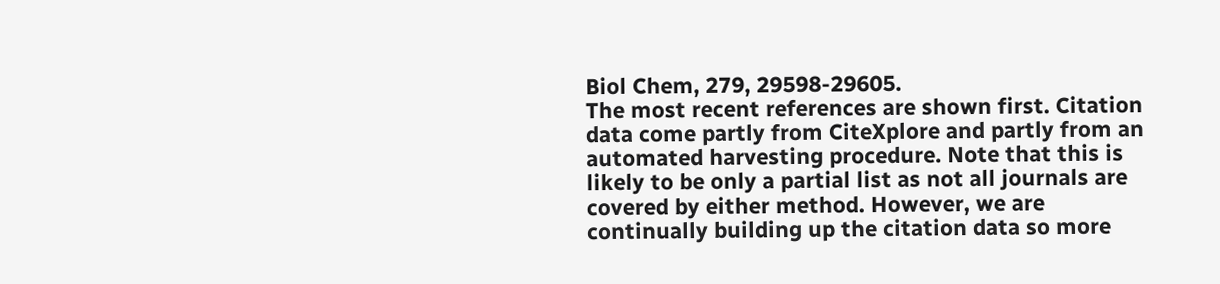Biol Chem, 279, 29598-29605.
The most recent references are shown first. Citation data come partly from CiteXplore and partly from an automated harvesting procedure. Note that this is likely to be only a partial list as not all journals are covered by either method. However, we are continually building up the citation data so more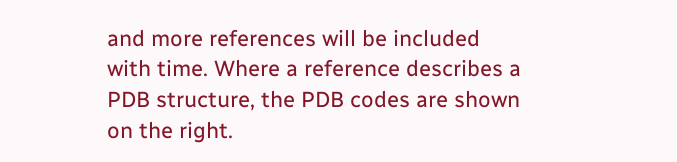and more references will be included with time. Where a reference describes a PDB structure, the PDB codes are shown on the right.